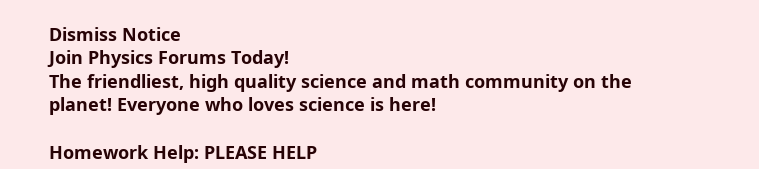Dismiss Notice
Join Physics Forums Today!
The friendliest, high quality science and math community on the planet! Everyone who loves science is here!

Homework Help: PLEASE HELP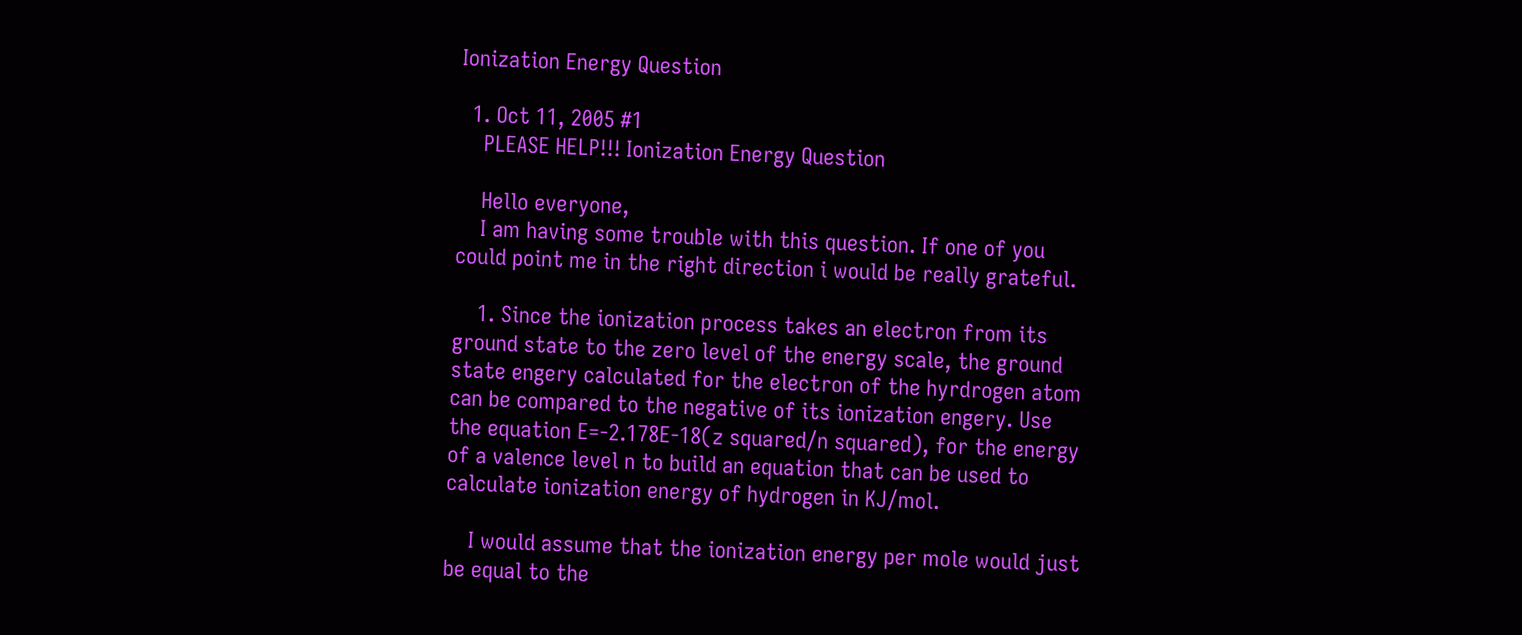Ionization Energy Question

  1. Oct 11, 2005 #1
    PLEASE HELP!!! Ionization Energy Question

    Hello everyone,
    I am having some trouble with this question. If one of you could point me in the right direction i would be really grateful.

    1. Since the ionization process takes an electron from its ground state to the zero level of the energy scale, the ground state engery calculated for the electron of the hyrdrogen atom can be compared to the negative of its ionization engery. Use the equation E=-2.178E-18(z squared/n squared), for the energy of a valence level n to build an equation that can be used to calculate ionization energy of hydrogen in KJ/mol.

    I would assume that the ionization energy per mole would just be equal to the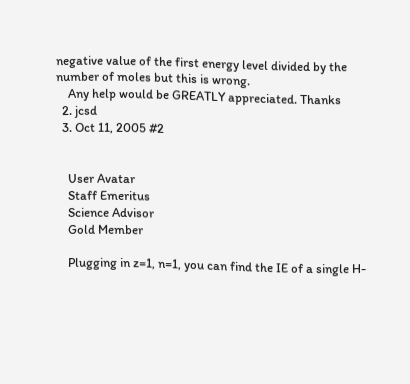negative value of the first energy level divided by the number of moles but this is wrong.
    Any help would be GREATLY appreciated. Thanks
  2. jcsd
  3. Oct 11, 2005 #2


    User Avatar
    Staff Emeritus
    Science Advisor
    Gold Member

    Plugging in z=1, n=1, you can find the IE of a single H-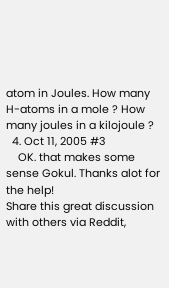atom in Joules. How many H-atoms in a mole ? How many joules in a kilojoule ?
  4. Oct 11, 2005 #3
    OK. that makes some sense Gokul. Thanks alot for the help!
Share this great discussion with others via Reddit,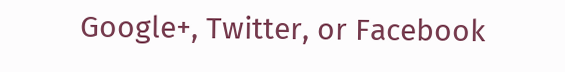Google+, Twitter, or Facebook